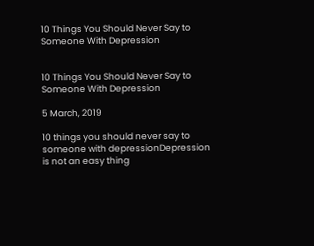10 Things You Should Never Say to Someone With Depression


10 Things You Should Never Say to Someone With Depression

5 March, 2019

10 things you should never say to someone with depressionDepression is not an easy thing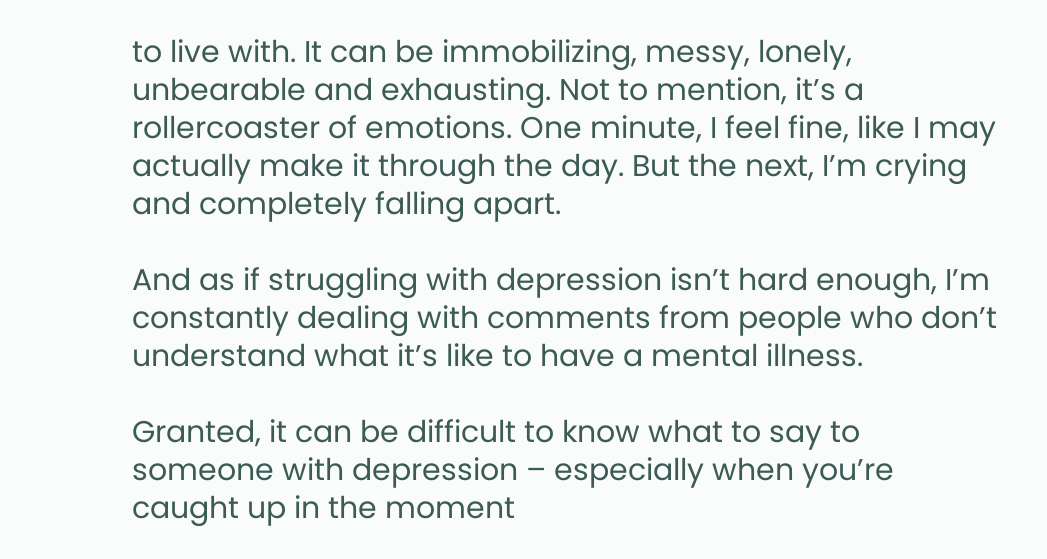to live with. It can be immobilizing, messy, lonely, unbearable and exhausting. Not to mention, it’s a rollercoaster of emotions. One minute, I feel fine, like I may actually make it through the day. But the next, I’m crying and completely falling apart.

And as if struggling with depression isn’t hard enough, I’m constantly dealing with comments from people who don’t understand what it’s like to have a mental illness.

Granted, it can be difficult to know what to say to someone with depression – especially when you’re caught up in the moment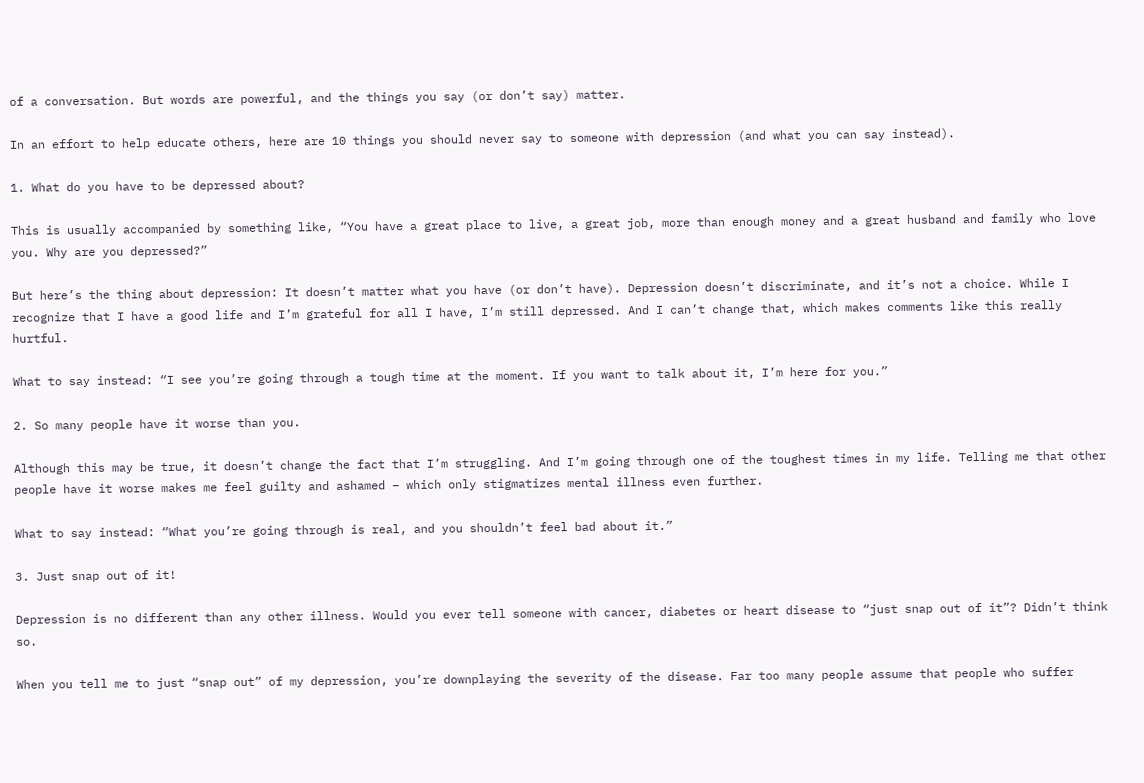of a conversation. But words are powerful, and the things you say (or don’t say) matter.

In an effort to help educate others, here are 10 things you should never say to someone with depression (and what you can say instead).

1. What do you have to be depressed about?

This is usually accompanied by something like, “You have a great place to live, a great job, more than enough money and a great husband and family who love you. Why are you depressed?”

But here’s the thing about depression: It doesn’t matter what you have (or don’t have). Depression doesn’t discriminate, and it’s not a choice. While I recognize that I have a good life and I’m grateful for all I have, I’m still depressed. And I can’t change that, which makes comments like this really hurtful.

What to say instead: “I see you’re going through a tough time at the moment. If you want to talk about it, I’m here for you.”

2. So many people have it worse than you.

Although this may be true, it doesn’t change the fact that I’m struggling. And I’m going through one of the toughest times in my life. Telling me that other people have it worse makes me feel guilty and ashamed – which only stigmatizes mental illness even further.

What to say instead: “What you’re going through is real, and you shouldn’t feel bad about it.”

3. Just snap out of it!

Depression is no different than any other illness. Would you ever tell someone with cancer, diabetes or heart disease to “just snap out of it”? Didn’t think so.

When you tell me to just “snap out” of my depression, you’re downplaying the severity of the disease. Far too many people assume that people who suffer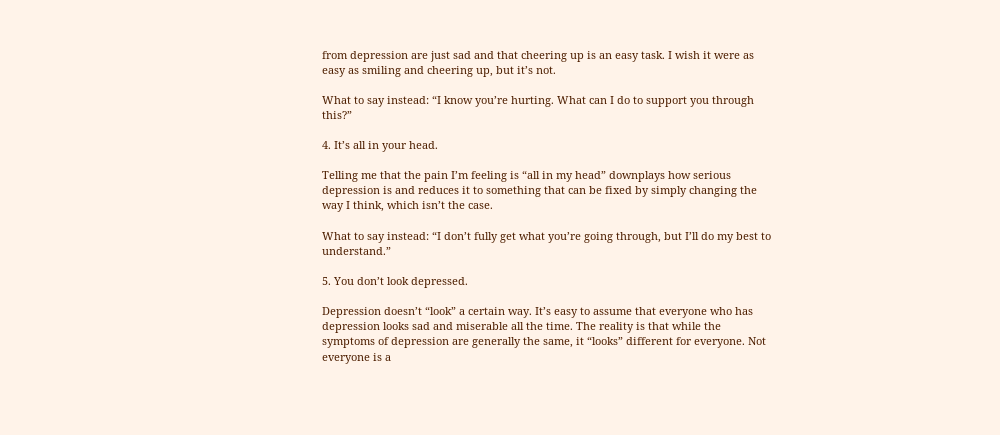from depression are just sad and that cheering up is an easy task. I wish it were as easy as smiling and cheering up, but it’s not.

What to say instead: “I know you’re hurting. What can I do to support you through this?”

4. It’s all in your head.

Telling me that the pain I’m feeling is “all in my head” downplays how serious depression is and reduces it to something that can be fixed by simply changing the way I think, which isn’t the case.

What to say instead: “I don’t fully get what you’re going through, but I’ll do my best to understand.”

5. You don’t look depressed.

Depression doesn’t “look” a certain way. It’s easy to assume that everyone who has depression looks sad and miserable all the time. The reality is that while the symptoms of depression are generally the same, it “looks” different for everyone. Not everyone is a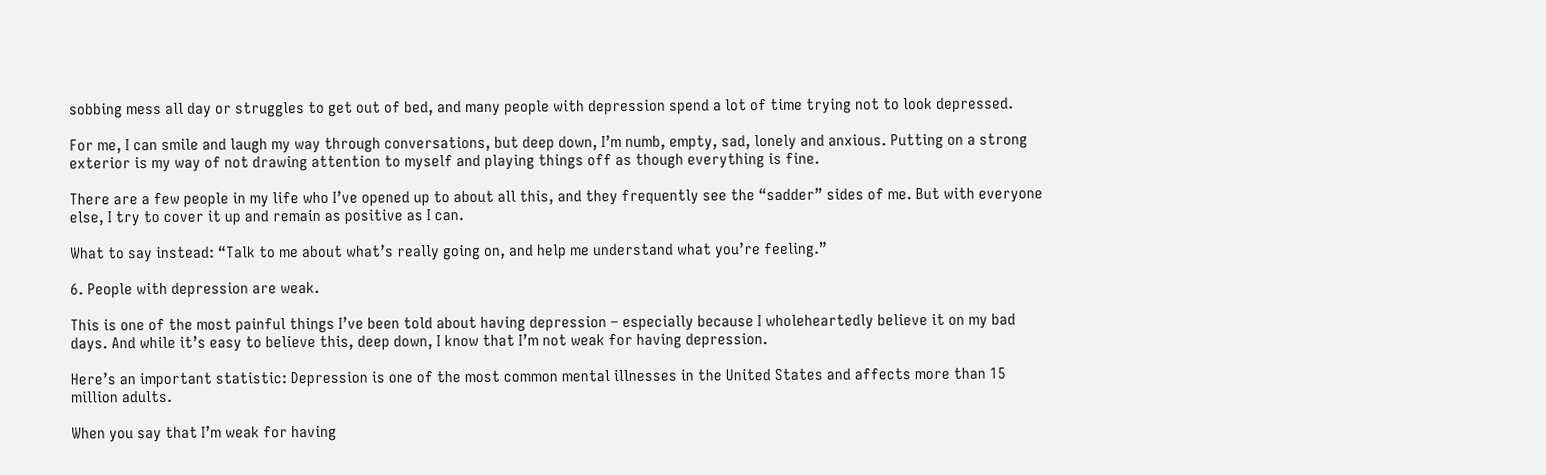sobbing mess all day or struggles to get out of bed, and many people with depression spend a lot of time trying not to look depressed.

For me, I can smile and laugh my way through conversations, but deep down, I’m numb, empty, sad, lonely and anxious. Putting on a strong exterior is my way of not drawing attention to myself and playing things off as though everything is fine.

There are a few people in my life who I’ve opened up to about all this, and they frequently see the “sadder” sides of me. But with everyone else, I try to cover it up and remain as positive as I can.

What to say instead: “Talk to me about what’s really going on, and help me understand what you’re feeling.”

6. People with depression are weak.

This is one of the most painful things I’ve been told about having depression – especially because I wholeheartedly believe it on my bad days. And while it’s easy to believe this, deep down, I know that I’m not weak for having depression.

Here’s an important statistic: Depression is one of the most common mental illnesses in the United States and affects more than 15 million adults.

When you say that I’m weak for having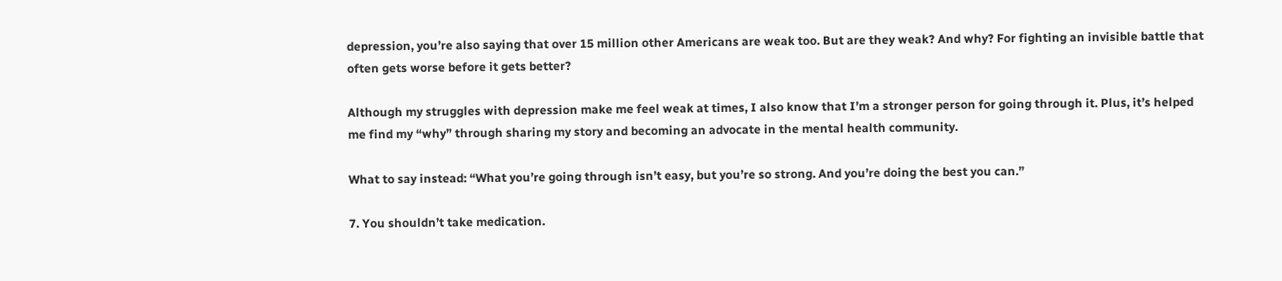depression, you’re also saying that over 15 million other Americans are weak too. But are they weak? And why? For fighting an invisible battle that often gets worse before it gets better?

Although my struggles with depression make me feel weak at times, I also know that I’m a stronger person for going through it. Plus, it’s helped me find my “why” through sharing my story and becoming an advocate in the mental health community.

What to say instead: “What you’re going through isn’t easy, but you’re so strong. And you’re doing the best you can.”

7. You shouldn’t take medication.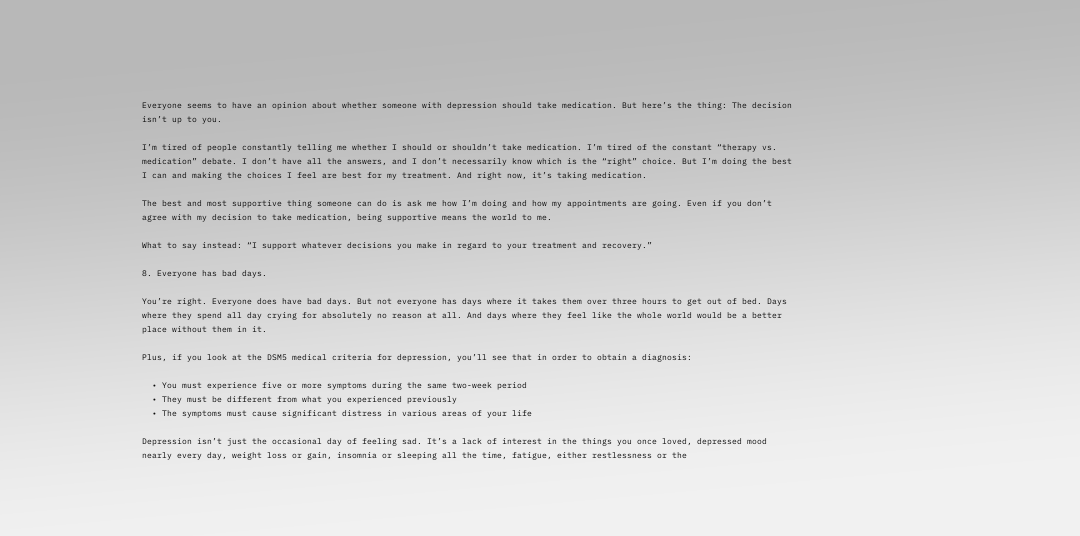Everyone seems to have an opinion about whether someone with depression should take medication. But here’s the thing: The decision isn’t up to you.

I’m tired of people constantly telling me whether I should or shouldn’t take medication. I’m tired of the constant “therapy vs. medication” debate. I don’t have all the answers, and I don’t necessarily know which is the “right” choice. But I’m doing the best I can and making the choices I feel are best for my treatment. And right now, it’s taking medication.

The best and most supportive thing someone can do is ask me how I’m doing and how my appointments are going. Even if you don’t agree with my decision to take medication, being supportive means the world to me.

What to say instead: “I support whatever decisions you make in regard to your treatment and recovery.”

8. Everyone has bad days.

You’re right. Everyone does have bad days. But not everyone has days where it takes them over three hours to get out of bed. Days where they spend all day crying for absolutely no reason at all. And days where they feel like the whole world would be a better place without them in it.

Plus, if you look at the DSM5 medical criteria for depression, you’ll see that in order to obtain a diagnosis:

  • You must experience five or more symptoms during the same two-week period
  • They must be different from what you experienced previously
  • The symptoms must cause significant distress in various areas of your life

Depression isn’t just the occasional day of feeling sad. It’s a lack of interest in the things you once loved, depressed mood nearly every day, weight loss or gain, insomnia or sleeping all the time, fatigue, either restlessness or the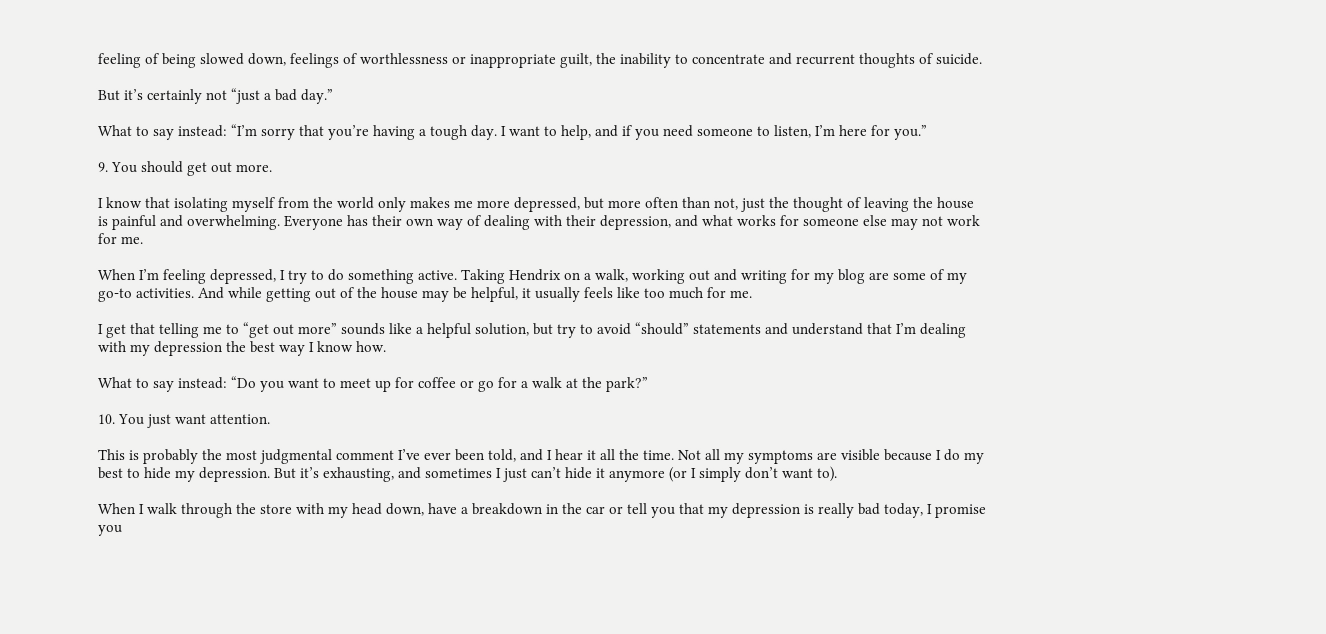feeling of being slowed down, feelings of worthlessness or inappropriate guilt, the inability to concentrate and recurrent thoughts of suicide.

But it’s certainly not “just a bad day.”

What to say instead: “I’m sorry that you’re having a tough day. I want to help, and if you need someone to listen, I’m here for you.”

9. You should get out more.

I know that isolating myself from the world only makes me more depressed, but more often than not, just the thought of leaving the house is painful and overwhelming. Everyone has their own way of dealing with their depression, and what works for someone else may not work for me.

When I’m feeling depressed, I try to do something active. Taking Hendrix on a walk, working out and writing for my blog are some of my go-to activities. And while getting out of the house may be helpful, it usually feels like too much for me.

I get that telling me to “get out more” sounds like a helpful solution, but try to avoid “should” statements and understand that I’m dealing with my depression the best way I know how.

What to say instead: “Do you want to meet up for coffee or go for a walk at the park?”

10. You just want attention.

This is probably the most judgmental comment I’ve ever been told, and I hear it all the time. Not all my symptoms are visible because I do my best to hide my depression. But it’s exhausting, and sometimes I just can’t hide it anymore (or I simply don’t want to).

When I walk through the store with my head down, have a breakdown in the car or tell you that my depression is really bad today, I promise you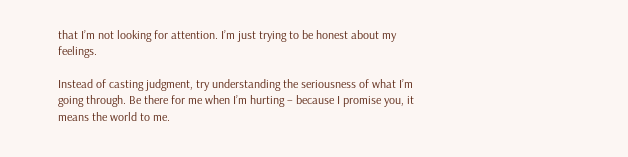that I’m not looking for attention. I’m just trying to be honest about my feelings.

Instead of casting judgment, try understanding the seriousness of what I’m going through. Be there for me when I’m hurting – because I promise you, it means the world to me.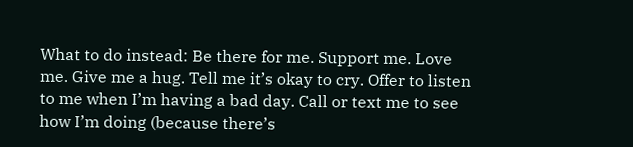What to do instead: Be there for me. Support me. Love me. Give me a hug. Tell me it’s okay to cry. Offer to listen to me when I’m having a bad day. Call or text me to see how I’m doing (because there’s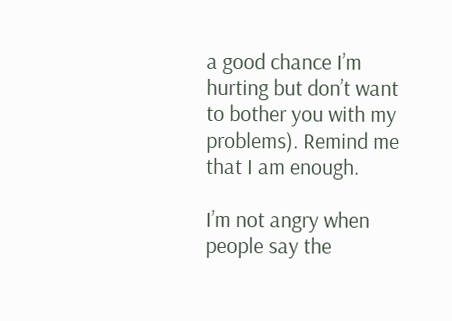a good chance I’m hurting but don’t want to bother you with my problems). Remind me that I am enough.

I’m not angry when people say the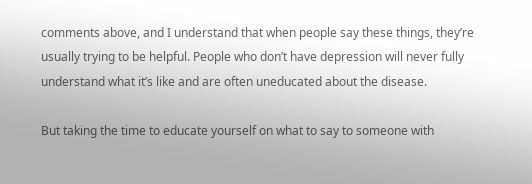comments above, and I understand that when people say these things, they’re usually trying to be helpful. People who don’t have depression will never fully understand what it’s like and are often uneducated about the disease.

But taking the time to educate yourself on what to say to someone with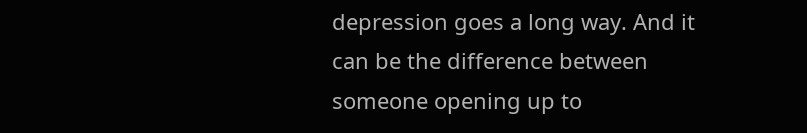depression goes a long way. And it can be the difference between someone opening up to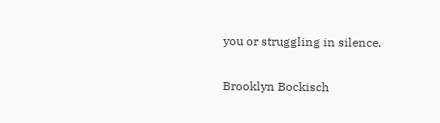you or struggling in silence.

Brooklyn Bockisch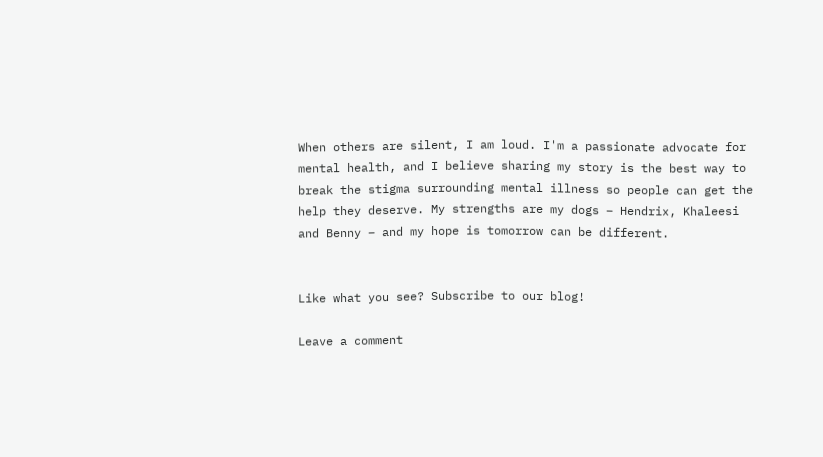When others are silent, I am loud. I'm a passionate advocate for mental health, and I believe sharing my story is the best way to break the stigma surrounding mental illness so people can get the help they deserve. My strengths are my dogs – Hendrix, Khaleesi and Benny – and my hope is tomorrow can be different.


Like what you see? Subscribe to our blog!

Leave a comment